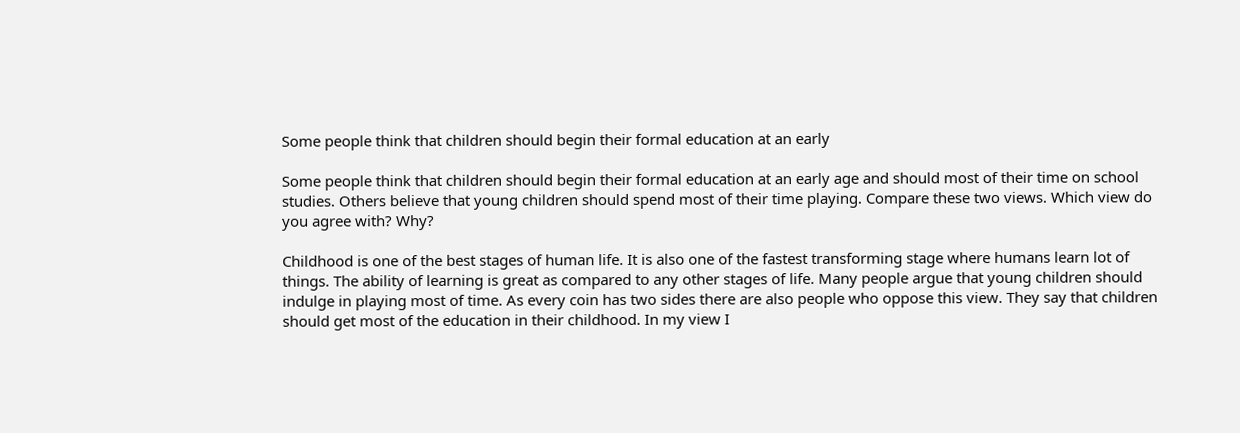Some people think that children should begin their formal education at an early

Some people think that children should begin their formal education at an early age and should most of their time on school studies. Others believe that young children should spend most of their time playing. Compare these two views. Which view do you agree with? Why?

Childhood is one of the best stages of human life. It is also one of the fastest transforming stage where humans learn lot of things. The ability of learning is great as compared to any other stages of life. Many people argue that young children should indulge in playing most of time. As every coin has two sides there are also people who oppose this view. They say that children should get most of the education in their childhood. In my view I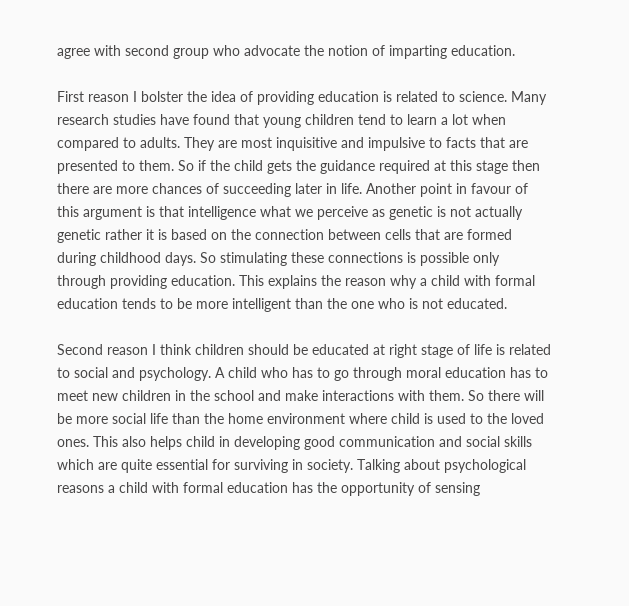agree with second group who advocate the notion of imparting education.

First reason I bolster the idea of providing education is related to science. Many research studies have found that young children tend to learn a lot when compared to adults. They are most inquisitive and impulsive to facts that are presented to them. So if the child gets the guidance required at this stage then there are more chances of succeeding later in life. Another point in favour of this argument is that intelligence what we perceive as genetic is not actually genetic rather it is based on the connection between cells that are formed during childhood days. So stimulating these connections is possible only through providing education. This explains the reason why a child with formal education tends to be more intelligent than the one who is not educated.

Second reason I think children should be educated at right stage of life is related to social and psychology. A child who has to go through moral education has to meet new children in the school and make interactions with them. So there will be more social life than the home environment where child is used to the loved ones. This also helps child in developing good communication and social skills which are quite essential for surviving in society. Talking about psychological reasons a child with formal education has the opportunity of sensing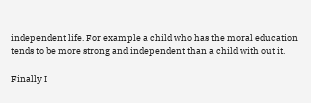independent life. For example a child who has the moral education tends to be more strong and independent than a child with out it.

Finally I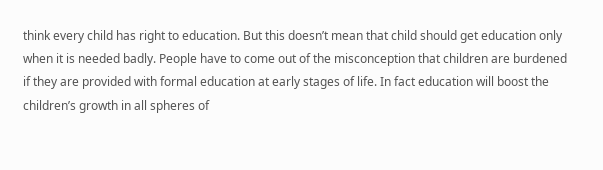think every child has right to education. But this doesn’t mean that child should get education only when it is needed badly. People have to come out of the misconception that children are burdened if they are provided with formal education at early stages of life. In fact education will boost the children’s growth in all spheres of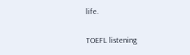life.

TOEFL listening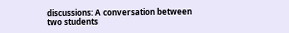discussions: A conversation between two students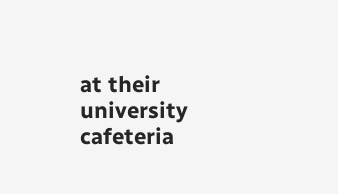at their university cafeteria